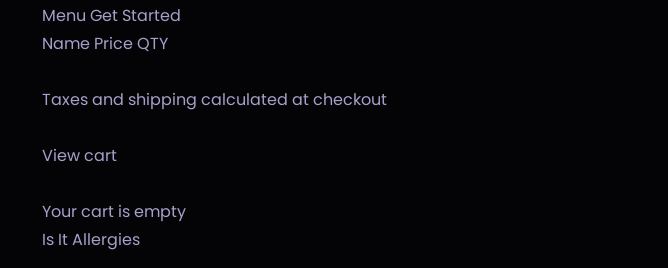Menu Get Started
Name Price QTY

Taxes and shipping calculated at checkout

View cart

Your cart is empty
Is It Allergies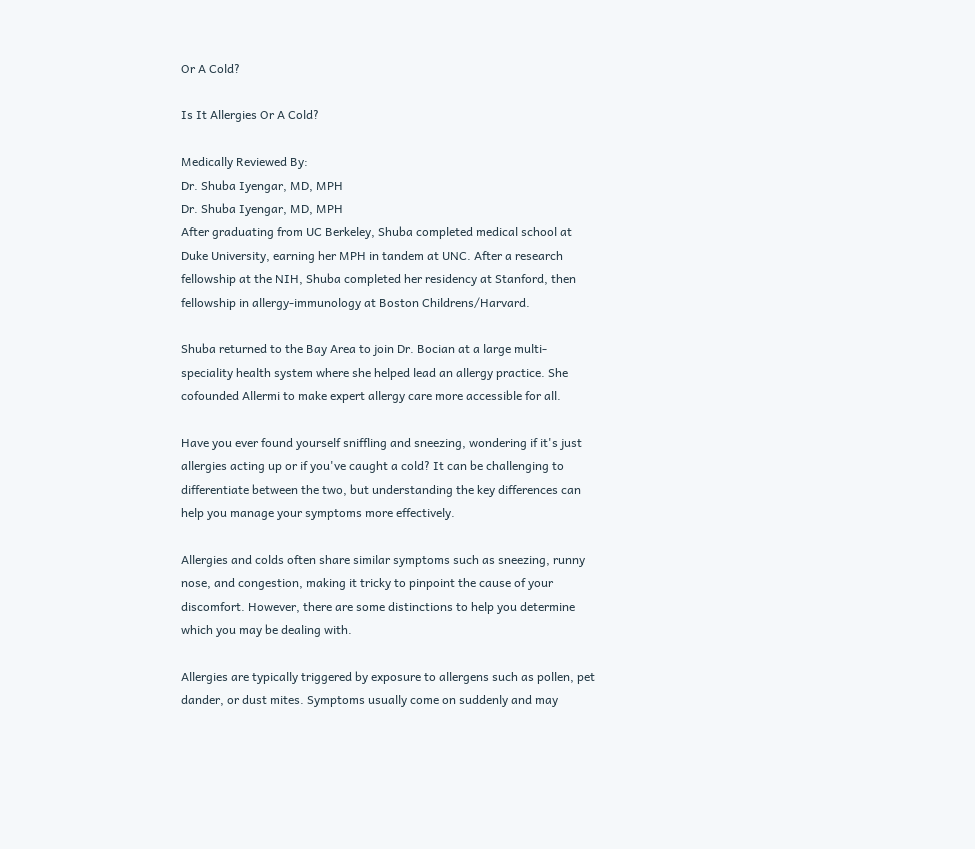Or A Cold?

Is It Allergies Or A Cold?

Medically Reviewed By:
Dr. Shuba Iyengar, MD, MPH
Dr. Shuba Iyengar, MD, MPH
After graduating from UC Berkeley, Shuba completed medical school at Duke University, earning her MPH in tandem at UNC. After a research fellowship at the NIH, Shuba completed her residency at Stanford, then fellowship in allergy-immunology at Boston Childrens/Harvard.

Shuba returned to the Bay Area to join Dr. Bocian at a large multi-speciality health system where she helped lead an allergy practice. She cofounded Allermi to make expert allergy care more accessible for all.

Have you ever found yourself sniffling and sneezing, wondering if it's just allergies acting up or if you've caught a cold? It can be challenging to differentiate between the two, but understanding the key differences can help you manage your symptoms more effectively.

Allergies and colds often share similar symptoms such as sneezing, runny nose, and congestion, making it tricky to pinpoint the cause of your discomfort. However, there are some distinctions to help you determine which you may be dealing with.

Allergies are typically triggered by exposure to allergens such as pollen, pet dander, or dust mites. Symptoms usually come on suddenly and may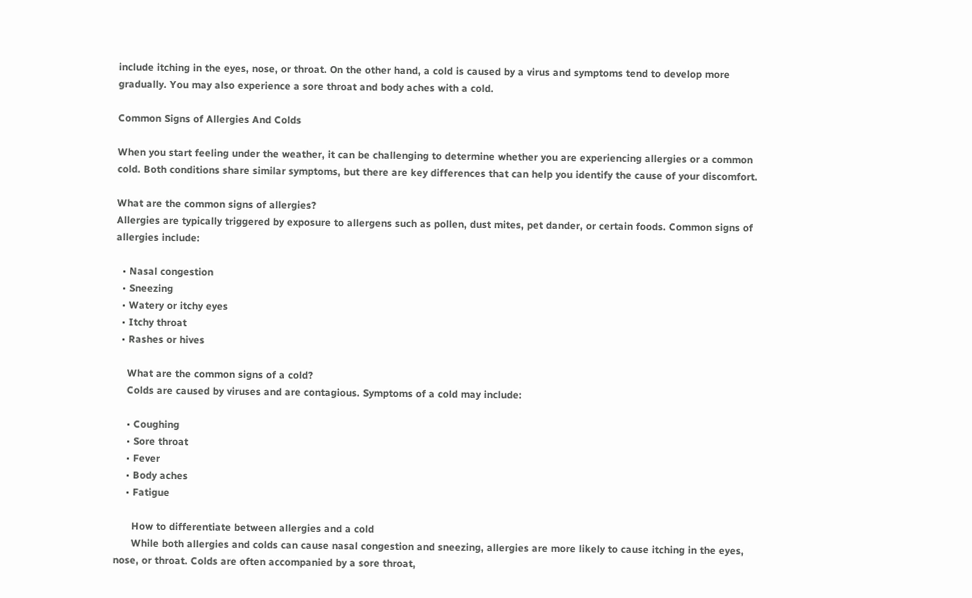include itching in the eyes, nose, or throat. On the other hand, a cold is caused by a virus and symptoms tend to develop more gradually. You may also experience a sore throat and body aches with a cold.

Common Signs of Allergies And Colds

When you start feeling under the weather, it can be challenging to determine whether you are experiencing allergies or a common cold. Both conditions share similar symptoms, but there are key differences that can help you identify the cause of your discomfort.

What are the common signs of allergies?
Allergies are typically triggered by exposure to allergens such as pollen, dust mites, pet dander, or certain foods. Common signs of allergies include:

  • Nasal congestion
  • Sneezing
  • Watery or itchy eyes
  • Itchy throat
  • Rashes or hives

    What are the common signs of a cold?
    Colds are caused by viruses and are contagious. Symptoms of a cold may include:

    • Coughing
    • Sore throat
    • Fever
    • Body aches
    • Fatigue

      How to differentiate between allergies and a cold
      While both allergies and colds can cause nasal congestion and sneezing, allergies are more likely to cause itching in the eyes, nose, or throat. Colds are often accompanied by a sore throat,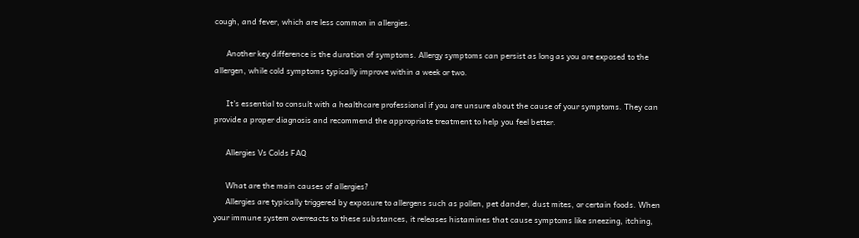cough, and fever, which are less common in allergies.

      Another key difference is the duration of symptoms. Allergy symptoms can persist as long as you are exposed to the allergen, while cold symptoms typically improve within a week or two.

      It's essential to consult with a healthcare professional if you are unsure about the cause of your symptoms. They can provide a proper diagnosis and recommend the appropriate treatment to help you feel better.

      Allergies Vs Colds FAQ

      What are the main causes of allergies?
      Allergies are typically triggered by exposure to allergens such as pollen, pet dander, dust mites, or certain foods. When your immune system overreacts to these substances, it releases histamines that cause symptoms like sneezing, itching,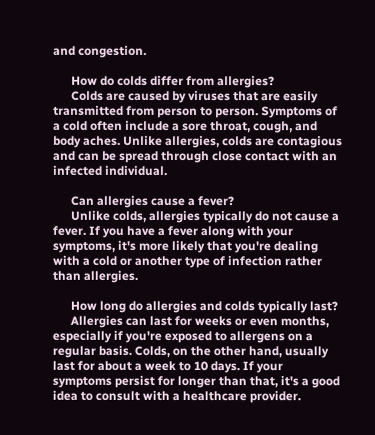and congestion.

      How do colds differ from allergies?
      Colds are caused by viruses that are easily transmitted from person to person. Symptoms of a cold often include a sore throat, cough, and body aches. Unlike allergies, colds are contagious and can be spread through close contact with an infected individual.

      Can allergies cause a fever?
      Unlike colds, allergies typically do not cause a fever. If you have a fever along with your symptoms, it's more likely that you're dealing with a cold or another type of infection rather than allergies.

      How long do allergies and colds typically last?
      Allergies can last for weeks or even months, especially if you're exposed to allergens on a regular basis. Colds, on the other hand, usually last for about a week to 10 days. If your symptoms persist for longer than that, it's a good idea to consult with a healthcare provider.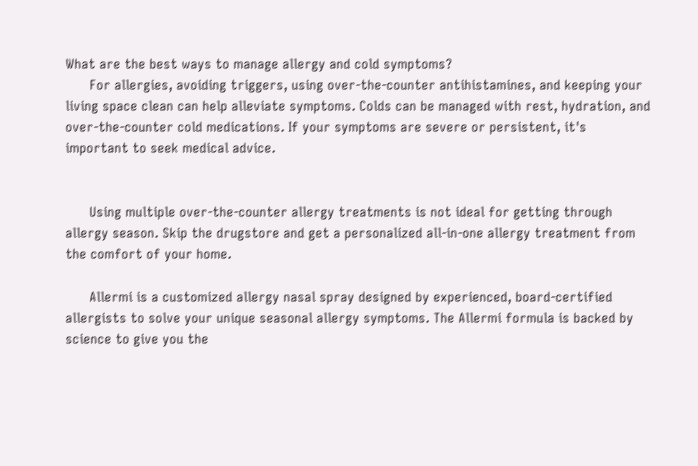What are the best ways to manage allergy and cold symptoms?
      For allergies, avoiding triggers, using over-the-counter antihistamines, and keeping your living space clean can help alleviate symptoms. Colds can be managed with rest, hydration, and over-the-counter cold medications. If your symptoms are severe or persistent, it's important to seek medical advice.


      Using multiple over-the-counter allergy treatments is not ideal for getting through allergy season. Skip the drugstore and get a personalized all-in-one allergy treatment from the comfort of your home.

      Allermi is a customized allergy nasal spray designed by experienced, board-certified allergists to solve your unique seasonal allergy symptoms. The Allermi formula is backed by science to give you the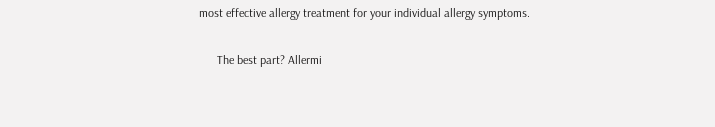most effective allergy treatment for your individual allergy symptoms.

      The best part? Allermi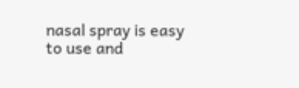nasal spray is easy to use and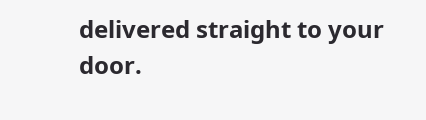delivered straight to your door.